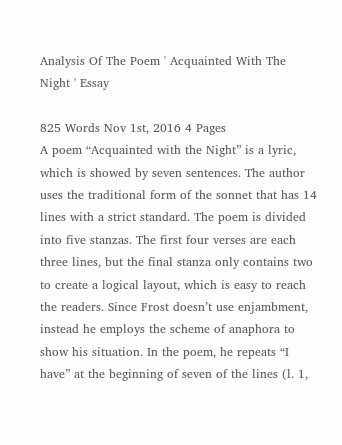Analysis Of The Poem ' Acquainted With The Night ' Essay

825 Words Nov 1st, 2016 4 Pages
A poem “Acquainted with the Night” is a lyric, which is showed by seven sentences. The author uses the traditional form of the sonnet that has 14 lines with a strict standard. The poem is divided into five stanzas. The first four verses are each three lines, but the final stanza only contains two to create a logical layout, which is easy to reach the readers. Since Frost doesn’t use enjambment, instead he employs the scheme of anaphora to show his situation. In the poem, he repeats “I have” at the beginning of seven of the lines (l. 1,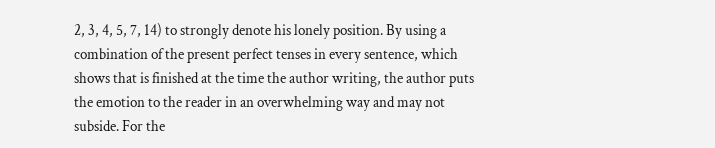2, 3, 4, 5, 7, 14) to strongly denote his lonely position. By using a combination of the present perfect tenses in every sentence, which shows that is finished at the time the author writing, the author puts the emotion to the reader in an overwhelming way and may not subside. For the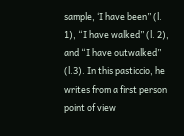sample, ‘I have been” (l. 1), “I have walked” (l. 2), and “I have outwalked” (l.3). In this pasticcio, he writes from a first person point of view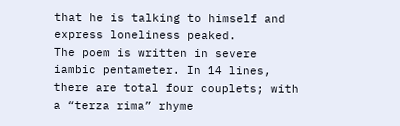that he is talking to himself and express loneliness peaked.
The poem is written in severe iambic pentameter. In 14 lines, there are total four couplets; with a “terza rima” rhyme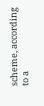scheme, according to a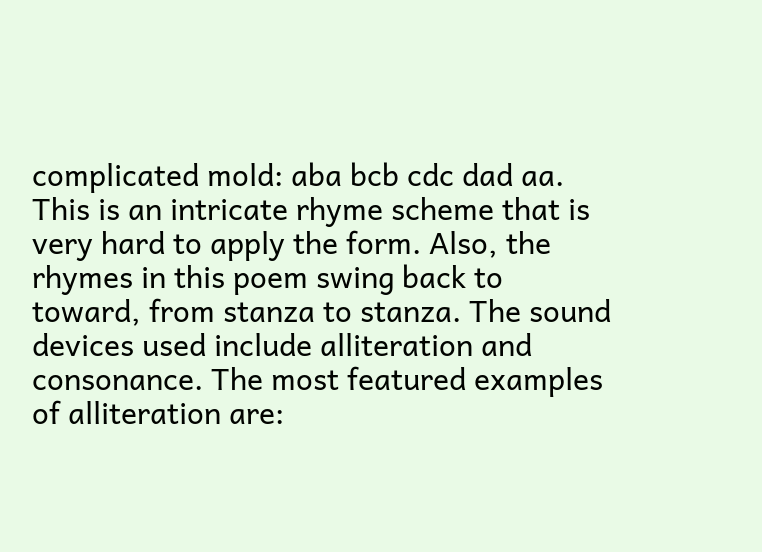complicated mold: aba bcb cdc dad aa. This is an intricate rhyme scheme that is very hard to apply the form. Also, the rhymes in this poem swing back to toward, from stanza to stanza. The sound devices used include alliteration and consonance. The most featured examples of alliteration are: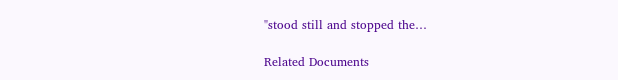"stood still and stopped the…

Related Documents